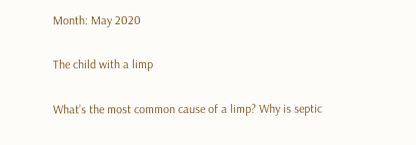Month: May 2020

The child with a limp

What’s the most common cause of a limp? Why is septic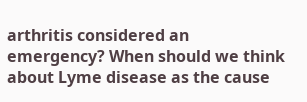arthritis considered an emergency? When should we think about Lyme disease as the cause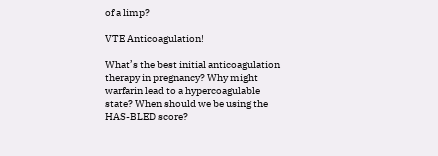of a limp?

VTE Anticoagulation!

What’s the best initial anticoagulation therapy in pregnancy? Why might warfarin lead to a hypercoagulable state? When should we be using the HAS-BLED score?